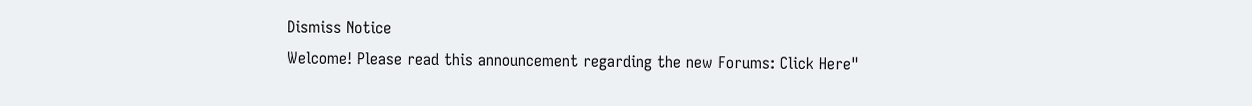Dismiss Notice
Welcome! Please read this announcement regarding the new Forums: Click Here"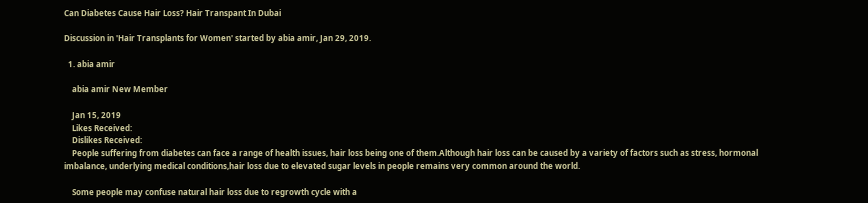Can Diabetes Cause Hair Loss? Hair Transpant In Dubai

Discussion in 'Hair Transplants for Women' started by abia amir, Jan 29, 2019.

  1. abia amir

    abia amir New Member

    Jan 15, 2019
    Likes Received:
    Dislikes Received:
    People suffering from diabetes can face a range of health issues, hair loss being one of them.Although hair loss can be caused by a variety of factors such as stress, hormonal imbalance, underlying medical conditions,hair loss due to elevated sugar levels in people remains very common around the world.

    Some people may confuse natural hair loss due to regrowth cycle with a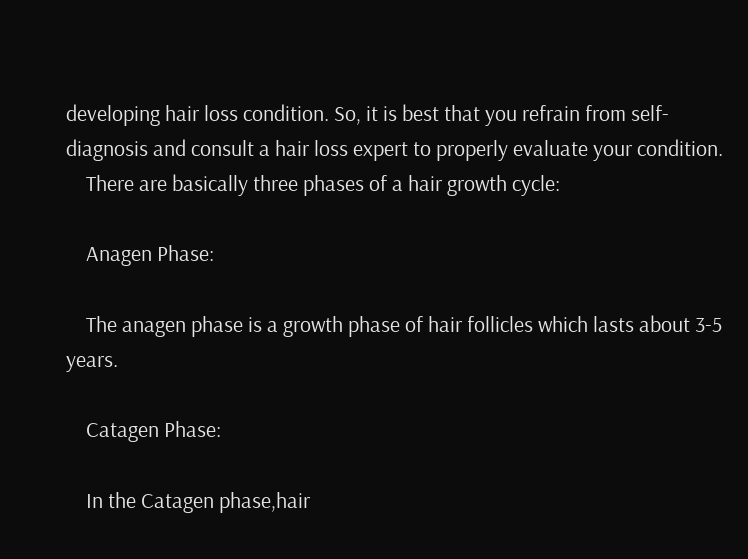developing hair loss condition. So, it is best that you refrain from self-diagnosis and consult a hair loss expert to properly evaluate your condition.
    There are basically three phases of a hair growth cycle:

    Anagen Phase:

    The anagen phase is a growth phase of hair follicles which lasts about 3-5 years.

    Catagen Phase:

    In the Catagen phase,hair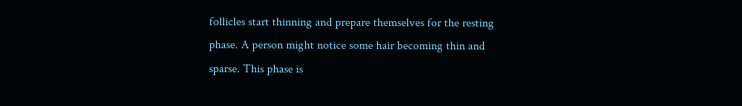follicles start thinning and prepare themselves for the resting phase. A person might notice some hair becoming thin and sparse. This phase is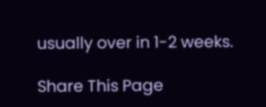usually over in 1-2 weeks.

Share This Page